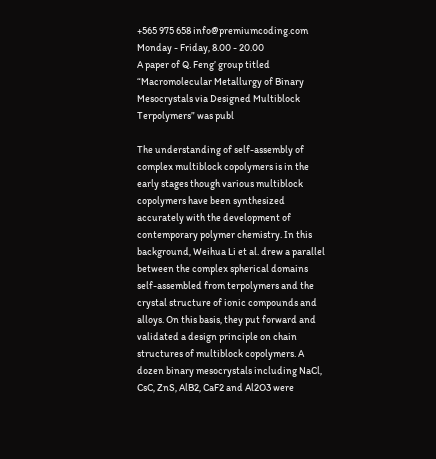+565 975 658 info@premiumcoding.com Monday - Friday, 8.00 - 20.00
A paper of Q. Feng’ group titled “Macromolecular Metallurgy of Binary Mesocrystals via Designed Multiblock Terpolymers” was publ

The understanding of self-assembly of complex multiblock copolymers is in the early stages though various multiblock copolymers have been synthesized accurately with the development of contemporary polymer chemistry. In this background, Weihua Li et al. drew a parallel between the complex spherical domains self-assembled from terpolymers and the crystal structure of ionic compounds and alloys. On this basis, they put forward and validated a design principle on chain structures of multiblock copolymers. A dozen binary mesocrystals including NaCl, CsC, ZnS, AlB2, CaF2 and Al2O3 were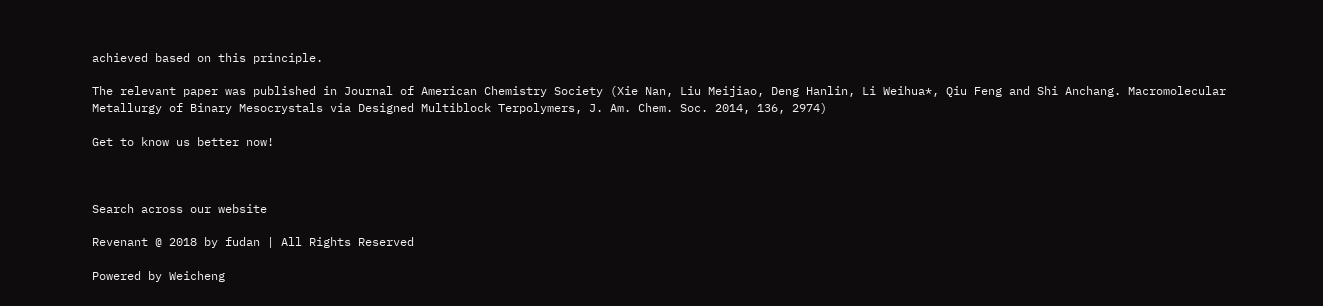achieved based on this principle.

The relevant paper was published in Journal of American Chemistry Society (Xie Nan, Liu Meijiao, Deng Hanlin, Li Weihua*, Qiu Feng and Shi Anchang. Macromolecular Metallurgy of Binary Mesocrystals via Designed Multiblock Terpolymers, J. Am. Chem. Soc. 2014, 136, 2974)

Get to know us better now!



Search across our website

Revenant @ 2018 by fudan | All Rights Reserved

Powered by Weicheng